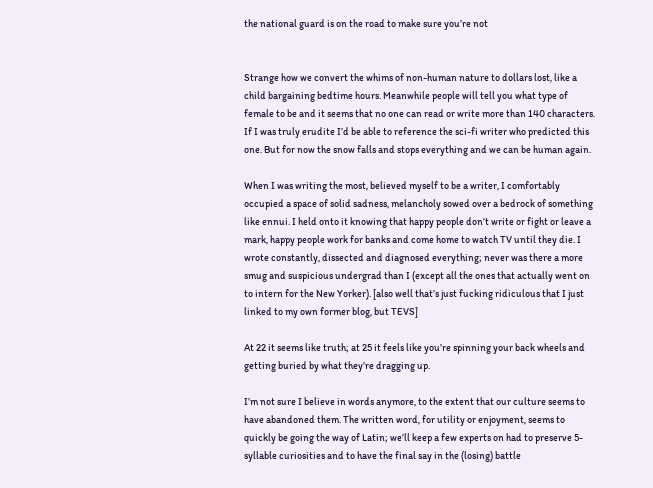the national guard is on the road to make sure you’re not


Strange how we convert the whims of non-human nature to dollars lost, like a child bargaining bedtime hours. Meanwhile people will tell you what type of female to be and it seems that no one can read or write more than 140 characters. If I was truly erudite I’d be able to reference the sci-fi writer who predicted this one. But for now the snow falls and stops everything and we can be human again.

When I was writing the most, believed myself to be a writer, I comfortably occupied a space of solid sadness, melancholy sowed over a bedrock of something like ennui. I held onto it knowing that happy people don’t write or fight or leave a mark, happy people work for banks and come home to watch TV until they die. I wrote constantly, dissected and diagnosed everything; never was there a more smug and suspicious undergrad than I (except all the ones that actually went on to intern for the New Yorker). [also well that’s just fucking ridiculous that I just linked to my own former blog, but TEVS]

At 22 it seems like truth; at 25 it feels like you’re spinning your back wheels and getting buried by what they’re dragging up.

I’m not sure I believe in words anymore, to the extent that our culture seems to have abandoned them. The written word, for utility or enjoyment, seems to quickly be going the way of Latin; we’ll keep a few experts on had to preserve 5-syllable curiosities and to have the final say in the (losing) battle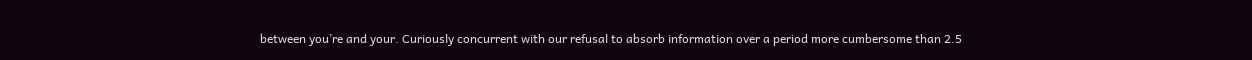between you’re and your. Curiously concurrent with our refusal to absorb information over a period more cumbersome than 2.5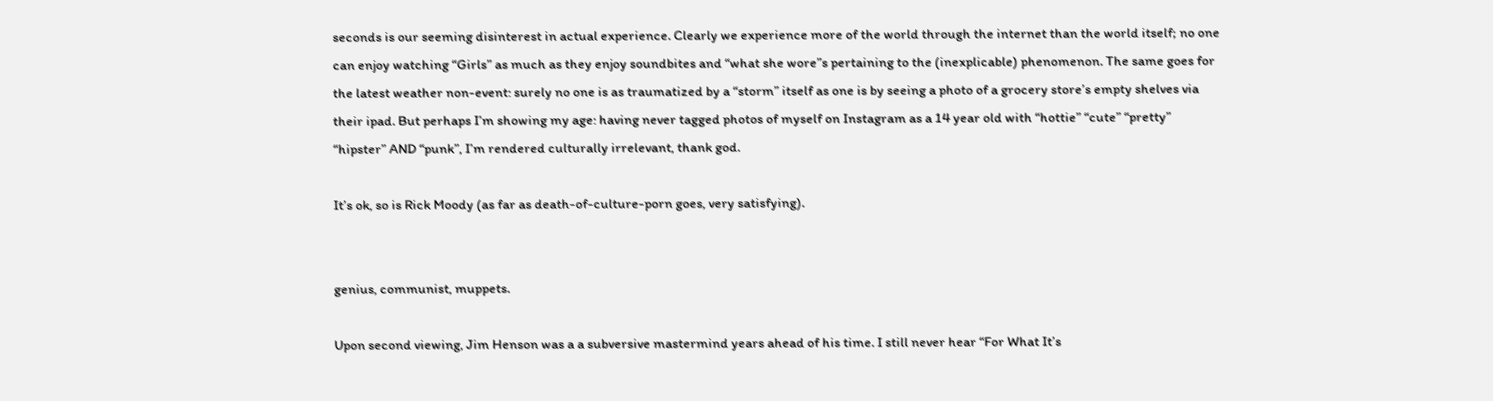seconds is our seeming disinterest in actual experience. Clearly we experience more of the world through the internet than the world itself; no one can enjoy watching “Girls” as much as they enjoy soundbites and “what she wore”s pertaining to the (inexplicable) phenomenon. The same goes for the latest weather non-event: surely no one is as traumatized by a “storm” itself as one is by seeing a photo of a grocery store’s empty shelves via their ipad. But perhaps I’m showing my age: having never tagged photos of myself on Instagram as a 14 year old with “hottie” “cute” “pretty”  “hipster” AND “punk”, I’m rendered culturally irrelevant, thank god.

It’s ok, so is Rick Moody (as far as death-of-culture-porn goes, very satisfying).


genius, communist, muppets.

Upon second viewing, Jim Henson was a a subversive mastermind years ahead of his time. I still never hear “For What It’s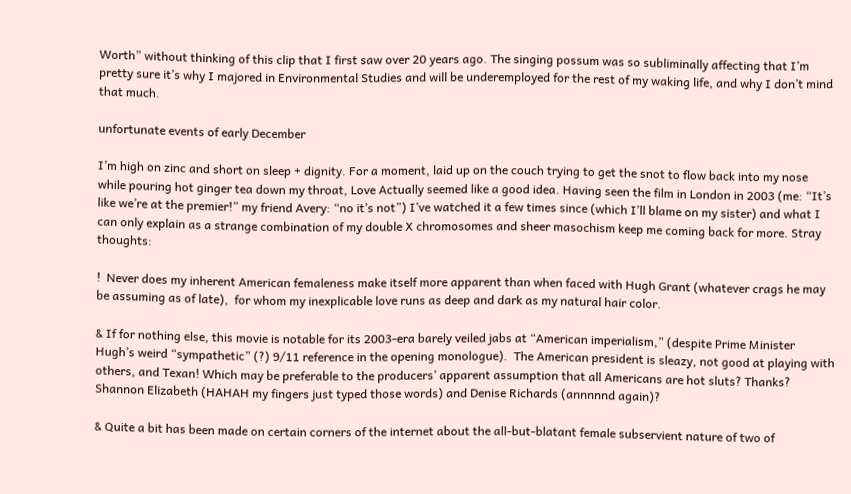Worth” without thinking of this clip that I first saw over 20 years ago. The singing possum was so subliminally affecting that I’m pretty sure it’s why I majored in Environmental Studies and will be underemployed for the rest of my waking life, and why I don’t mind that much.

unfortunate events of early December

I’m high on zinc and short on sleep + dignity. For a moment, laid up on the couch trying to get the snot to flow back into my nose while pouring hot ginger tea down my throat, Love Actually seemed like a good idea. Having seen the film in London in 2003 (me: “It’s like we’re at the premier!” my friend Avery: “no it’s not”) I’ve watched it a few times since (which I’ll blame on my sister) and what I can only explain as a strange combination of my double X chromosomes and sheer masochism keep me coming back for more. Stray thoughts:

!  Never does my inherent American femaleness make itself more apparent than when faced with Hugh Grant (whatever crags he may be assuming as of late),  for whom my inexplicable love runs as deep and dark as my natural hair color.

& If for nothing else, this movie is notable for its 2003-era barely veiled jabs at “American imperialism,” (despite Prime Minister Hugh’s weird “sympathetic” (?) 9/11 reference in the opening monologue).  The American president is sleazy, not good at playing with others, and Texan! Which may be preferable to the producers’ apparent assumption that all Americans are hot sluts? Thanks? Shannon Elizabeth (HAHAH my fingers just typed those words) and Denise Richards (annnnnd again)?

& Quite a bit has been made on certain corners of the internet about the all-but-blatant female subservient nature of two of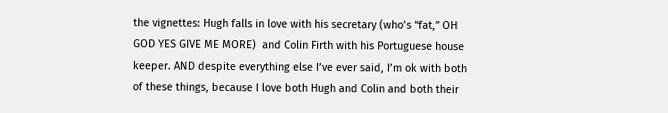the vignettes: Hugh falls in love with his secretary (who’s “fat,” OH GOD YES GIVE ME MORE)  and Colin Firth with his Portuguese house keeper. AND despite everything else I’ve ever said, I’m ok with both of these things, because I love both Hugh and Colin and both their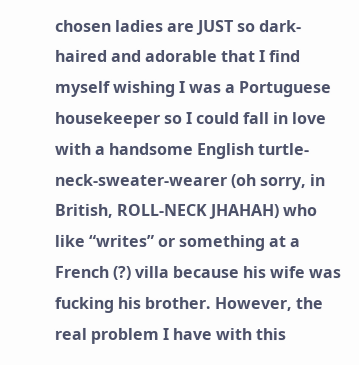chosen ladies are JUST so dark-haired and adorable that I find myself wishing I was a Portuguese housekeeper so I could fall in love with a handsome English turtle-neck-sweater-wearer (oh sorry, in British, ROLL-NECK JHAHAH) who like “writes” or something at a French (?) villa because his wife was fucking his brother. However, the real problem I have with this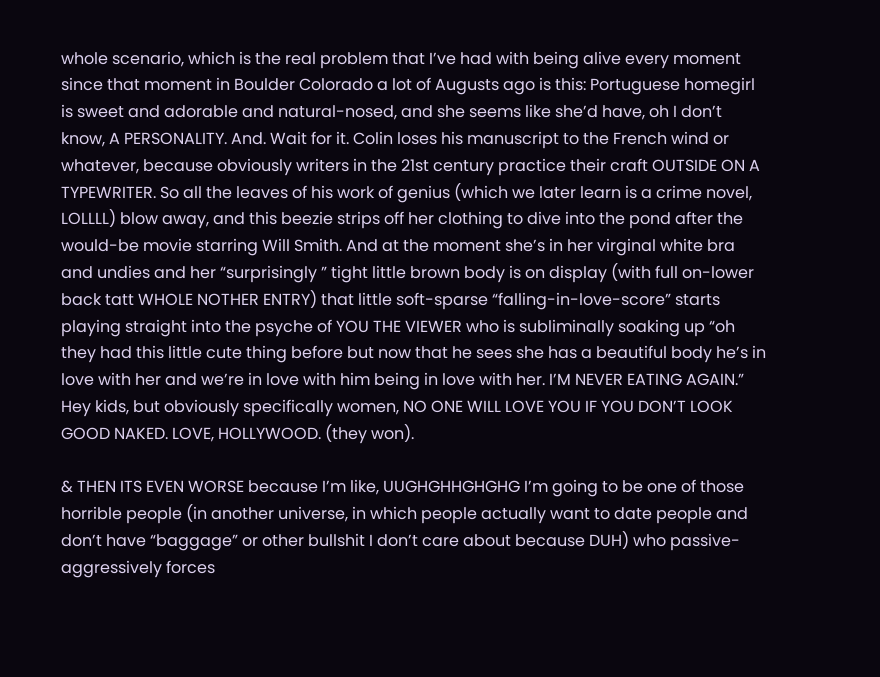whole scenario, which is the real problem that I’ve had with being alive every moment since that moment in Boulder Colorado a lot of Augusts ago is this: Portuguese homegirl is sweet and adorable and natural-nosed, and she seems like she’d have, oh I don’t know, A PERSONALITY. And. Wait for it. Colin loses his manuscript to the French wind or whatever, because obviously writers in the 21st century practice their craft OUTSIDE ON A TYPEWRITER. So all the leaves of his work of genius (which we later learn is a crime novel, LOLLLL) blow away, and this beezie strips off her clothing to dive into the pond after the would-be movie starring Will Smith. And at the moment she’s in her virginal white bra and undies and her “surprisingly ” tight little brown body is on display (with full on-lower back tatt WHOLE NOTHER ENTRY) that little soft-sparse “falling-in-love-score” starts playing straight into the psyche of YOU THE VIEWER who is subliminally soaking up “oh they had this little cute thing before but now that he sees she has a beautiful body he’s in love with her and we’re in love with him being in love with her. I’M NEVER EATING AGAIN.” Hey kids, but obviously specifically women, NO ONE WILL LOVE YOU IF YOU DON’T LOOK GOOD NAKED. LOVE, HOLLYWOOD. (they won).

& THEN ITS EVEN WORSE because I’m like, UUGHGHHGHGHG I’m going to be one of those horrible people (in another universe, in which people actually want to date people and don’t have “baggage” or other bullshit I don’t care about because DUH) who passive-aggressively forces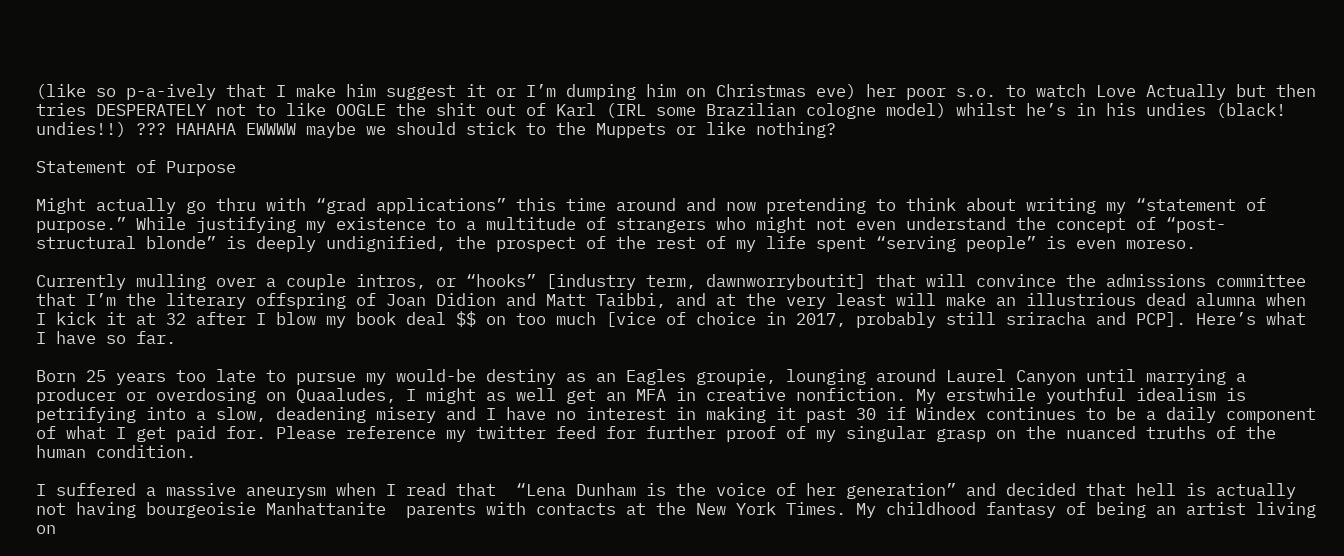(like so p-a-ively that I make him suggest it or I’m dumping him on Christmas eve) her poor s.o. to watch Love Actually but then tries DESPERATELY not to like OOGLE the shit out of Karl (IRL some Brazilian cologne model) whilst he’s in his undies (black! undies!!) ??? HAHAHA EWWWW maybe we should stick to the Muppets or like nothing?

Statement of Purpose

Might actually go thru with “grad applications” this time around and now pretending to think about writing my “statement of purpose.” While justifying my existence to a multitude of strangers who might not even understand the concept of “post-structural blonde” is deeply undignified, the prospect of the rest of my life spent “serving people” is even moreso.

Currently mulling over a couple intros, or “hooks” [industry term, dawnworryboutit] that will convince the admissions committee that I’m the literary offspring of Joan Didion and Matt Taibbi, and at the very least will make an illustrious dead alumna when I kick it at 32 after I blow my book deal $$ on too much [vice of choice in 2017, probably still sriracha and PCP]. Here’s what I have so far.

Born 25 years too late to pursue my would-be destiny as an Eagles groupie, lounging around Laurel Canyon until marrying a producer or overdosing on Quaaludes, I might as well get an MFA in creative nonfiction. My erstwhile youthful idealism is petrifying into a slow, deadening misery and I have no interest in making it past 30 if Windex continues to be a daily component of what I get paid for. Please reference my twitter feed for further proof of my singular grasp on the nuanced truths of the human condition.

I suffered a massive aneurysm when I read that  “Lena Dunham is the voice of her generation” and decided that hell is actually not having bourgeoisie Manhattanite  parents with contacts at the New York Times. My childhood fantasy of being an artist living on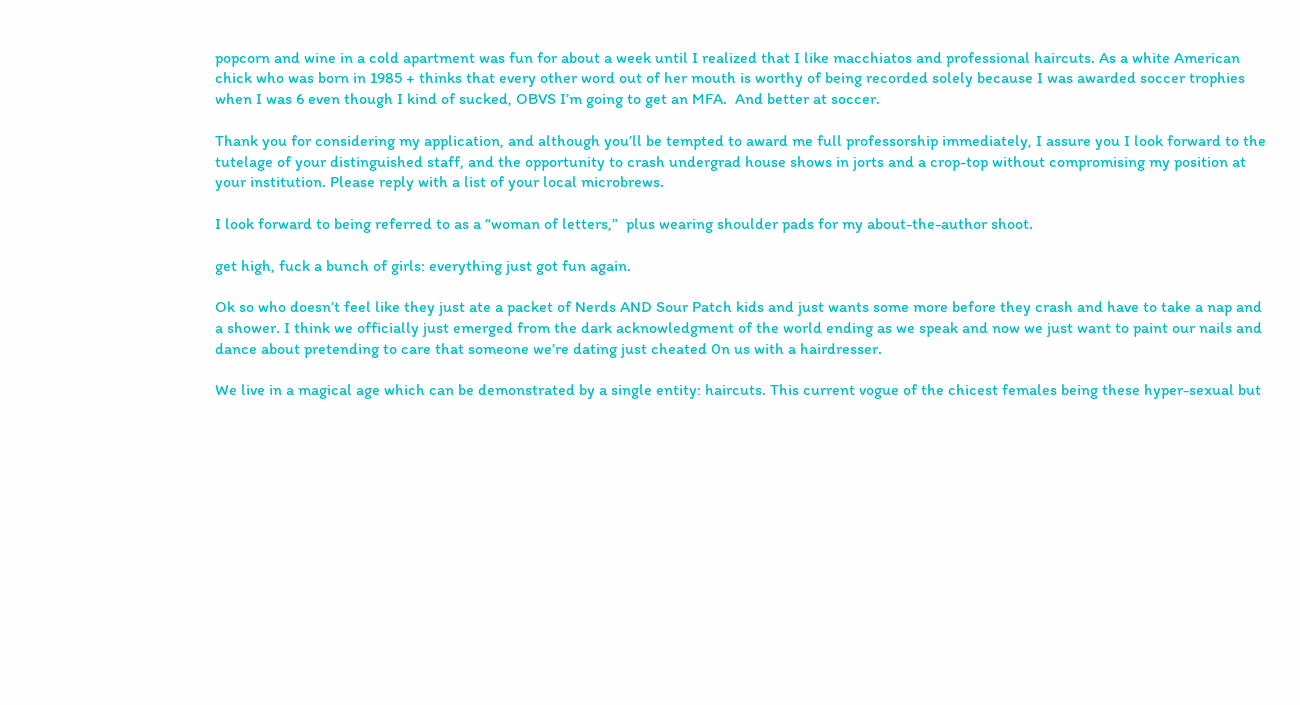popcorn and wine in a cold apartment was fun for about a week until I realized that I like macchiatos and professional haircuts. As a white American chick who was born in 1985 + thinks that every other word out of her mouth is worthy of being recorded solely because I was awarded soccer trophies when I was 6 even though I kind of sucked, OBVS I’m going to get an MFA.  And better at soccer.

Thank you for considering my application, and although you’ll be tempted to award me full professorship immediately, I assure you I look forward to the tutelage of your distinguished staff, and the opportunity to crash undergrad house shows in jorts and a crop-top without compromising my position at your institution. Please reply with a list of your local microbrews.

I look forward to being referred to as a “woman of letters,”  plus wearing shoulder pads for my about-the-author shoot.

get high, fuck a bunch of girls: everything just got fun again.

Ok so who doesn’t feel like they just ate a packet of Nerds AND Sour Patch kids and just wants some more before they crash and have to take a nap and a shower. I think we officially just emerged from the dark acknowledgment of the world ending as we speak and now we just want to paint our nails and dance about pretending to care that someone we’re dating just cheated 0n us with a hairdresser.

We live in a magical age which can be demonstrated by a single entity: haircuts. This current vogue of the chicest females being these hyper-sexual but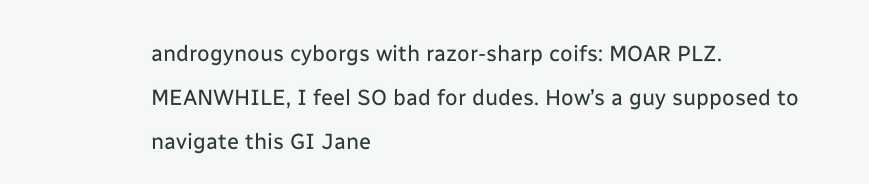androgynous cyborgs with razor-sharp coifs: MOAR PLZ. MEANWHILE, I feel SO bad for dudes. How’s a guy supposed to navigate this GI Jane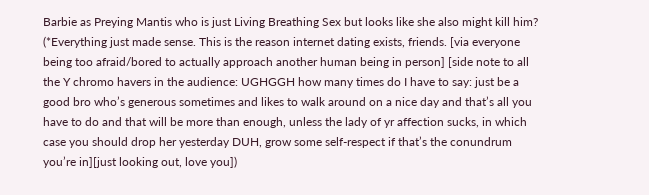Barbie as Preying Mantis who is just Living Breathing Sex but looks like she also might kill him?  (*Everything just made sense. This is the reason internet dating exists, friends. [via everyone being too afraid/bored to actually approach another human being in person] [side note to all the Y chromo havers in the audience: UGHGGH how many times do I have to say: just be a good bro who’s generous sometimes and likes to walk around on a nice day and that’s all you have to do and that will be more than enough, unless the lady of yr affection sucks, in which case you should drop her yesterday DUH, grow some self-respect if that’s the conundrum you’re in][just looking out, love you])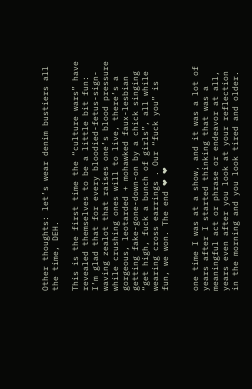Other thoughts: let’s wear denim bustiers all the time, DEH.

This is the first time the “culture wars” have revealed themselves to be a little bit fun: I’m glad that for every bloodied-fetus-sign-waving zealot that raises one’s blood pressure while crushing ones will to live, there’s a gorgeous, leotarded + mohawked faux-lesbian getting fake-gone-down-on by a chick singing “get high, fuck a bunch of girls”, all while wearing cross earrings . Our “fuck you” is fun, we won. The end ❤ ❤


one time I was at a show, and it was a lot of years after I started thinking that was a meaningful act or phrase or endeavor at all, years even after you look at your reflection in the morning and you look tired and older.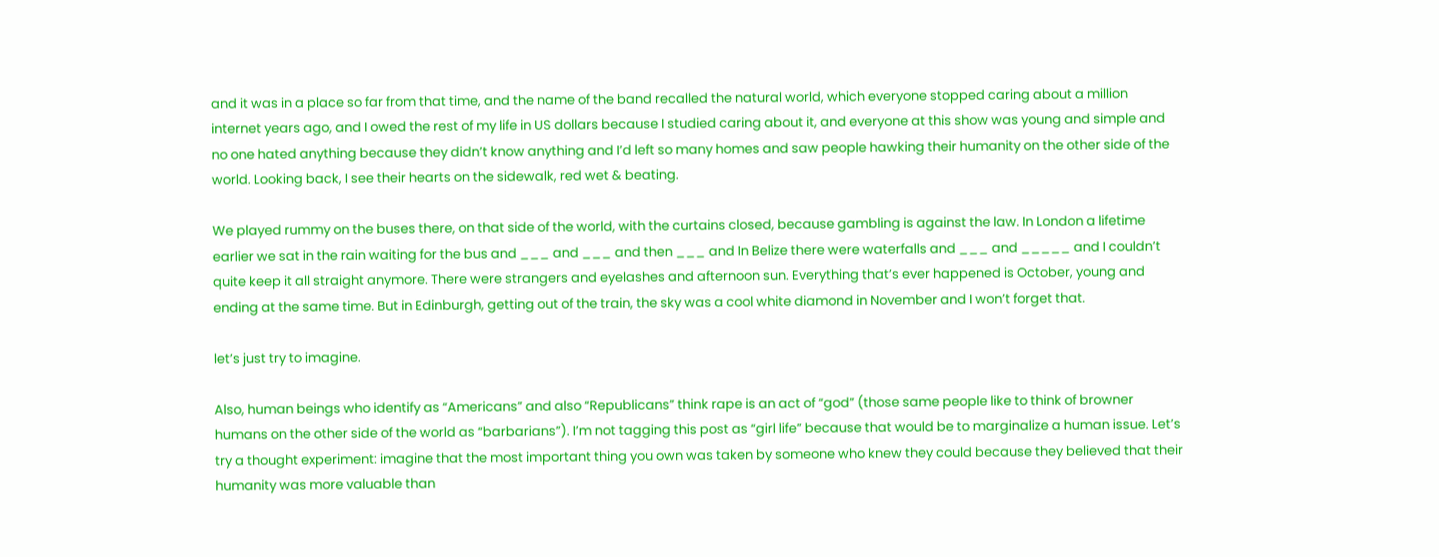and it was in a place so far from that time, and the name of the band recalled the natural world, which everyone stopped caring about a million internet years ago, and I owed the rest of my life in US dollars because I studied caring about it, and everyone at this show was young and simple and no one hated anything because they didn’t know anything and I’d left so many homes and saw people hawking their humanity on the other side of the world. Looking back, I see their hearts on the sidewalk, red wet & beating.

We played rummy on the buses there, on that side of the world, with the curtains closed, because gambling is against the law. In London a lifetime earlier we sat in the rain waiting for the bus and ___ and ___ and then ___ and In Belize there were waterfalls and ___ and _____ and I couldn’t quite keep it all straight anymore. There were strangers and eyelashes and afternoon sun. Everything that’s ever happened is October, young and ending at the same time. But in Edinburgh, getting out of the train, the sky was a cool white diamond in November and I won’t forget that.

let’s just try to imagine.

Also, human beings who identify as “Americans” and also “Republicans” think rape is an act of “god” (those same people like to think of browner humans on the other side of the world as “barbarians”). I’m not tagging this post as “girl life” because that would be to marginalize a human issue. Let’s try a thought experiment: imagine that the most important thing you own was taken by someone who knew they could because they believed that their humanity was more valuable than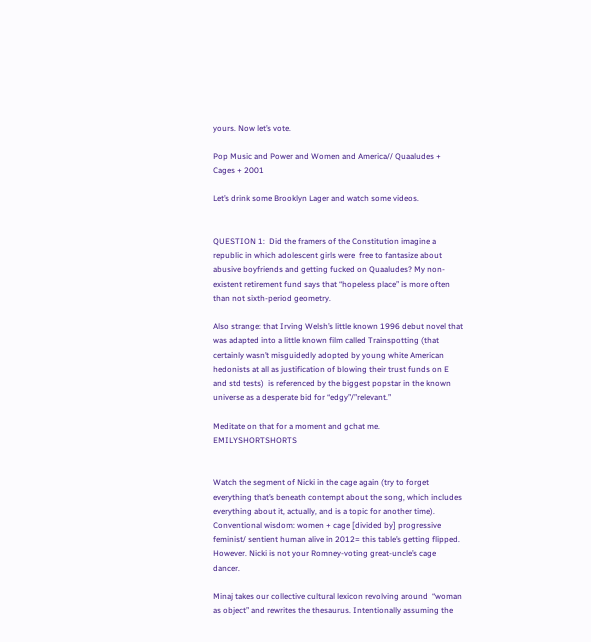yours. Now let’s vote.

Pop Music and Power and Women and America// Quaaludes + Cages + 2001

Let’s drink some Brooklyn Lager and watch some videos.


QUESTION 1:  Did the framers of the Constitution imagine a republic in which adolescent girls were  free to fantasize about abusive boyfriends and getting fucked on Quaaludes? My non-existent retirement fund says that “hopeless place” is more often than not sixth-period geometry.

Also strange: that Irving Welsh’s little known 1996 debut novel that was adapted into a little known film called Trainspotting (that certainly wasn’t misguidedly adopted by young white American hedonists at all as justification of blowing their trust funds on E and std tests)  is referenced by the biggest popstar in the known universe as a desperate bid for “edgy”/”relevant.”

Meditate on that for a moment and gchat me. EMILYSHORTSHORTS


Watch the segment of Nicki in the cage again (try to forget everything that’s beneath contempt about the song, which includes everything about it, actually, and is a topic for another time). Conventional wisdom: women + cage [divided by] progressive feminist/ sentient human alive in 2012= this table’s getting flipped. However. Nicki is not your Romney-voting great-uncle’s cage dancer.

Minaj takes our collective cultural lexicon revolving around  “woman as object” and rewrites the thesaurus. Intentionally assuming the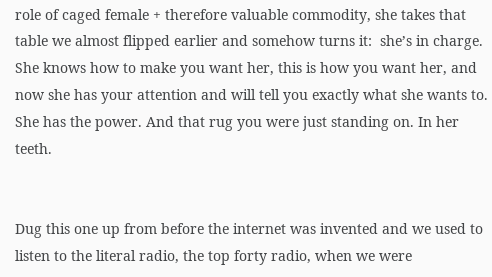role of caged female + therefore valuable commodity, she takes that table we almost flipped earlier and somehow turns it:  she’s in charge. She knows how to make you want her, this is how you want her, and now she has your attention and will tell you exactly what she wants to. She has the power. And that rug you were just standing on. In her teeth.


Dug this one up from before the internet was invented and we used to listen to the literal radio, the top forty radio, when we were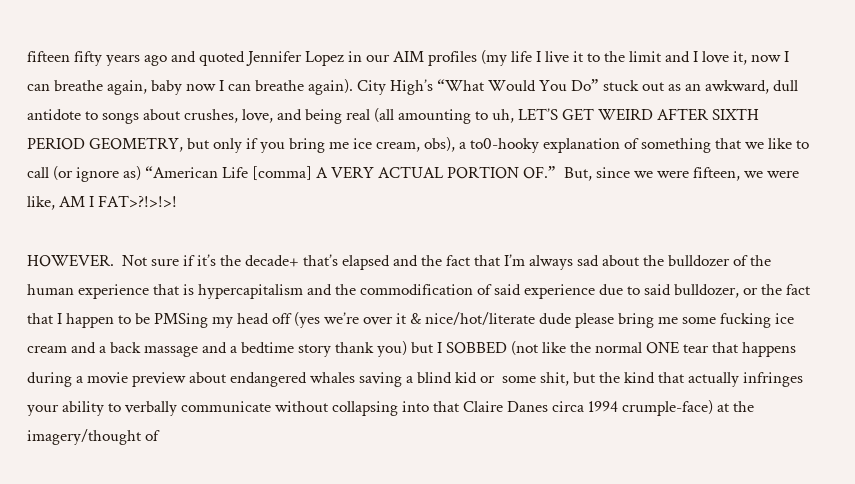fifteen fifty years ago and quoted Jennifer Lopez in our AIM profiles (my life I live it to the limit and I love it, now I can breathe again, baby now I can breathe again). City High’s “What Would You Do” stuck out as an awkward, dull antidote to songs about crushes, love, and being real (all amounting to uh, LET’S GET WEIRD AFTER SIXTH PERIOD GEOMETRY, but only if you bring me ice cream, obs), a to0-hooky explanation of something that we like to call (or ignore as) “American Life [comma] A VERY ACTUAL PORTION OF.”  But, since we were fifteen, we were like, AM I FAT>?!>!>!

HOWEVER.  Not sure if it’s the decade+ that’s elapsed and the fact that I’m always sad about the bulldozer of the human experience that is hypercapitalism and the commodification of said experience due to said bulldozer, or the fact that I happen to be PMSing my head off (yes we’re over it & nice/hot/literate dude please bring me some fucking ice cream and a back massage and a bedtime story thank you) but I SOBBED (not like the normal ONE tear that happens during a movie preview about endangered whales saving a blind kid or  some shit, but the kind that actually infringes your ability to verbally communicate without collapsing into that Claire Danes circa 1994 crumple-face) at the imagery/thought of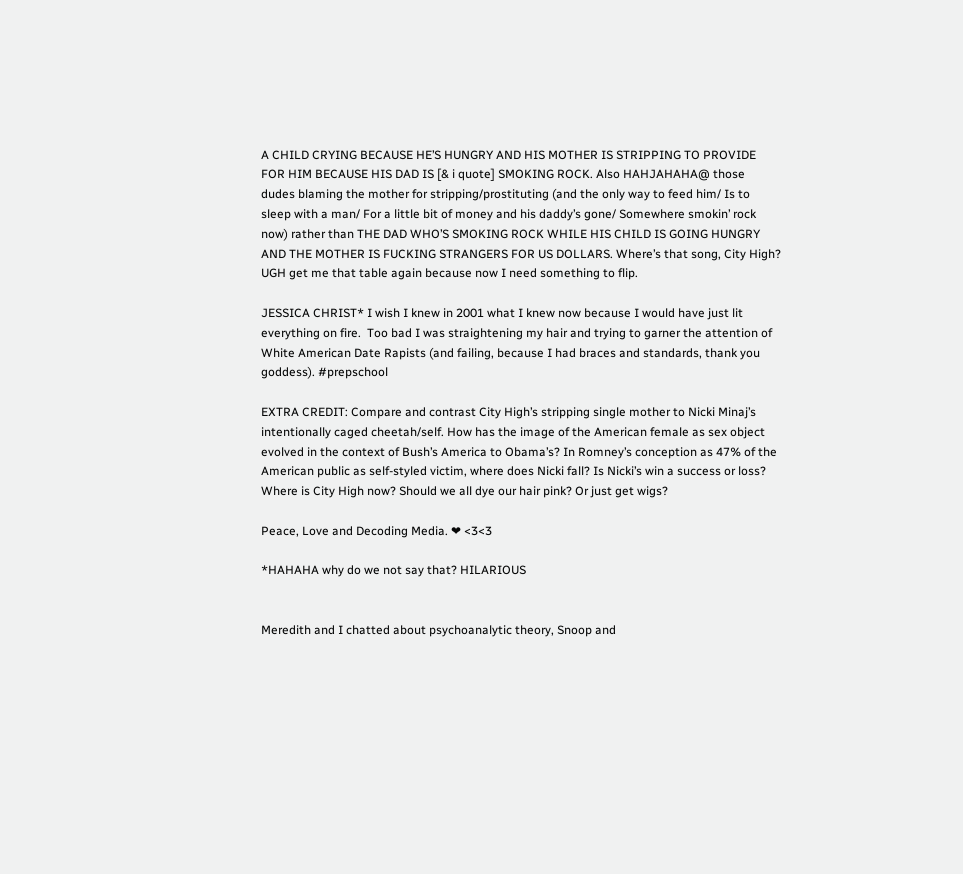A CHILD CRYING BECAUSE HE’S HUNGRY AND HIS MOTHER IS STRIPPING TO PROVIDE FOR HIM BECAUSE HIS DAD IS [& i quote] SMOKING ROCK. Also HAHJAHAHA@ those dudes blaming the mother for stripping/prostituting (and the only way to feed him/ Is to sleep with a man/ For a little bit of money and his daddy’s gone/ Somewhere smokin’ rock now) rather than THE DAD WHO’S SMOKING ROCK WHILE HIS CHILD IS GOING HUNGRY AND THE MOTHER IS FUCKING STRANGERS FOR US DOLLARS. Where’s that song, City High? UGH get me that table again because now I need something to flip.

JESSICA CHRIST* I wish I knew in 2001 what I knew now because I would have just lit everything on fire.  Too bad I was straightening my hair and trying to garner the attention of White American Date Rapists (and failing, because I had braces and standards, thank you goddess). #prepschool

EXTRA CREDIT: Compare and contrast City High’s stripping single mother to Nicki Minaj’s intentionally caged cheetah/self. How has the image of the American female as sex object evolved in the context of Bush’s America to Obama’s? In Romney’s conception as 47% of the American public as self-styled victim, where does Nicki fall? Is Nicki’s win a success or loss? Where is City High now? Should we all dye our hair pink? Or just get wigs?

Peace, Love and Decoding Media. ❤ <3<3

*HAHAHA why do we not say that? HILARIOUS


Meredith and I chatted about psychoanalytic theory, Snoop and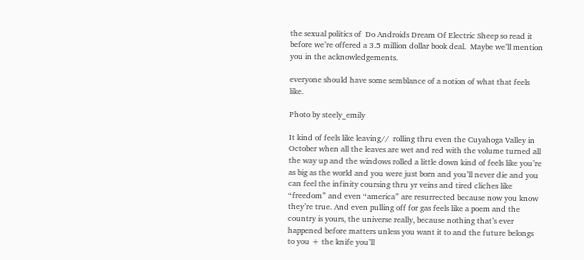the sexual politics of  Do Androids Dream Of Electric Sheep so read it before we’re offered a 3.5 million dollar book deal.  Maybe we’ll mention you in the acknowledgements.

everyone should have some semblance of a notion of what that feels like.

Photo by steely_emily

It kind of feels like leaving//  rolling thru even the Cuyahoga Valley in October when all the leaves are wet and red with the volume turned all the way up and the windows rolled a little down kind of feels like you’re as big as the world and you were just born and you’ll never die and you can feel the infinity coursing thru yr veins and tired cliches like “freedom” and even “america” are resurrected because now you know they’re true. And even pulling off for gas feels like a poem and the country is yours, the universe really, because nothing that’s ever happened before matters unless you want it to and the future belongs to you + the knife you’ll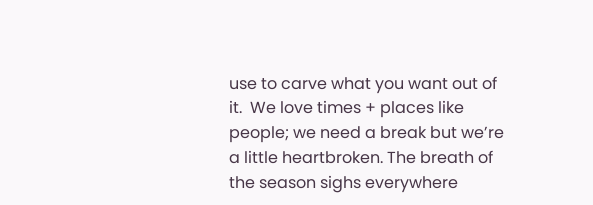use to carve what you want out of it.  We love times + places like people; we need a break but we’re a little heartbroken. The breath of the season sighs everywhere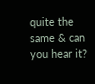quite the same & can you hear it?